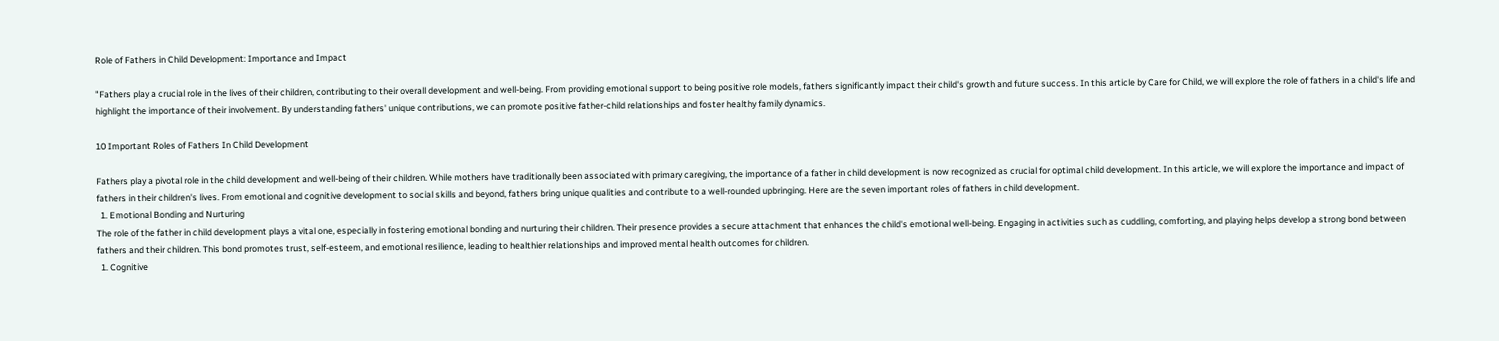Role of Fathers in Child Development: Importance and Impact

"Fathers play a crucial role in the lives of their children, contributing to their overall development and well-being. From providing emotional support to being positive role models, fathers significantly impact their child's growth and future success. In this article by Care for Child, we will explore the role of fathers in a child's life and highlight the importance of their involvement. By understanding fathers' unique contributions, we can promote positive father-child relationships and foster healthy family dynamics.

10 Important Roles of Fathers In Child Development

Fathers play a pivotal role in the child development and well-being of their children. While mothers have traditionally been associated with primary caregiving, the importance of a father in child development is now recognized as crucial for optimal child development. In this article, we will explore the importance and impact of fathers in their children's lives. From emotional and cognitive development to social skills and beyond, fathers bring unique qualities and contribute to a well-rounded upbringing. Here are the seven important roles of fathers in child development.
  1. Emotional Bonding and Nurturing
The role of the father in child development plays a vital one, especially in fostering emotional bonding and nurturing their children. Their presence provides a secure attachment that enhances the child's emotional well-being. Engaging in activities such as cuddling, comforting, and playing helps develop a strong bond between fathers and their children. This bond promotes trust, self-esteem, and emotional resilience, leading to healthier relationships and improved mental health outcomes for children.
  1. Cognitive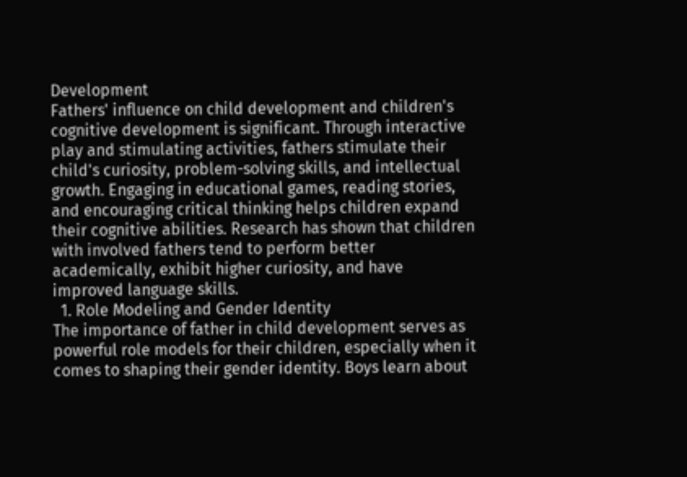Development
Fathers' influence on child development and children's cognitive development is significant. Through interactive play and stimulating activities, fathers stimulate their child's curiosity, problem-solving skills, and intellectual growth. Engaging in educational games, reading stories, and encouraging critical thinking helps children expand their cognitive abilities. Research has shown that children with involved fathers tend to perform better academically, exhibit higher curiosity, and have improved language skills.
  1. Role Modeling and Gender Identity
The importance of father in child development serves as powerful role models for their children, especially when it comes to shaping their gender identity. Boys learn about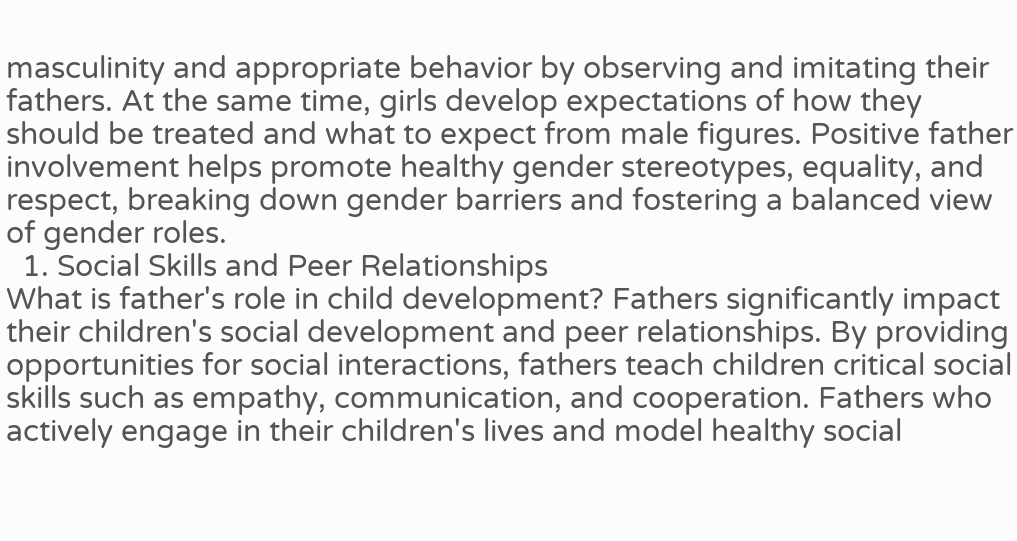masculinity and appropriate behavior by observing and imitating their fathers. At the same time, girls develop expectations of how they should be treated and what to expect from male figures. Positive father involvement helps promote healthy gender stereotypes, equality, and respect, breaking down gender barriers and fostering a balanced view of gender roles.
  1. Social Skills and Peer Relationships
What is father's role in child development? Fathers significantly impact their children's social development and peer relationships. By providing opportunities for social interactions, fathers teach children critical social skills such as empathy, communication, and cooperation. Fathers who actively engage in their children's lives and model healthy social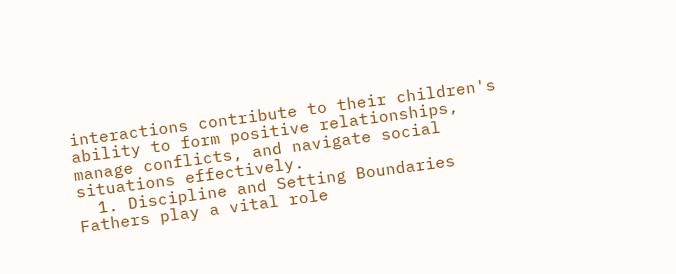interactions contribute to their children's ability to form positive relationships, manage conflicts, and navigate social situations effectively.
  1. Discipline and Setting Boundaries
Fathers play a vital role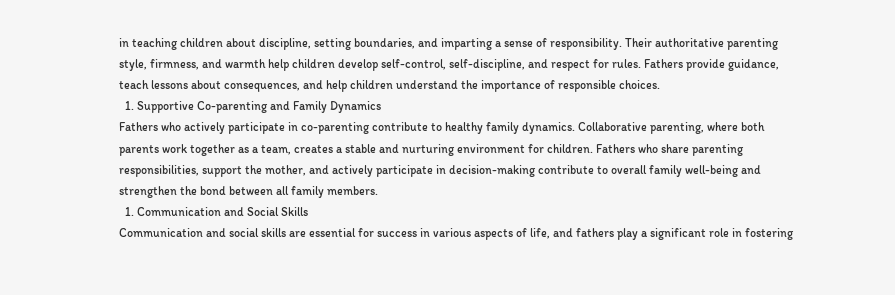in teaching children about discipline, setting boundaries, and imparting a sense of responsibility. Their authoritative parenting style, firmness, and warmth help children develop self-control, self-discipline, and respect for rules. Fathers provide guidance, teach lessons about consequences, and help children understand the importance of responsible choices.
  1. Supportive Co-parenting and Family Dynamics
Fathers who actively participate in co-parenting contribute to healthy family dynamics. Collaborative parenting, where both parents work together as a team, creates a stable and nurturing environment for children. Fathers who share parenting responsibilities, support the mother, and actively participate in decision-making contribute to overall family well-being and strengthen the bond between all family members.
  1. Communication and Social Skills
Communication and social skills are essential for success in various aspects of life, and fathers play a significant role in fostering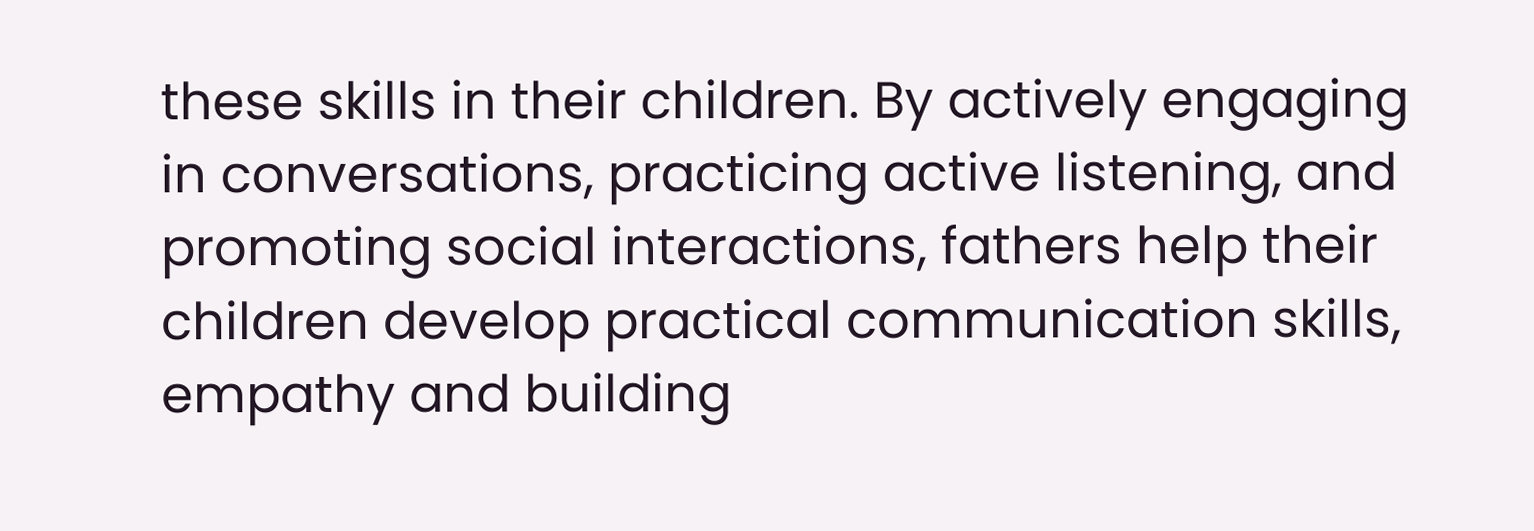these skills in their children. By actively engaging in conversations, practicing active listening, and promoting social interactions, fathers help their children develop practical communication skills, empathy and building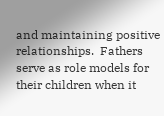and maintaining positive relationships.  Fathers serve as role models for their children when it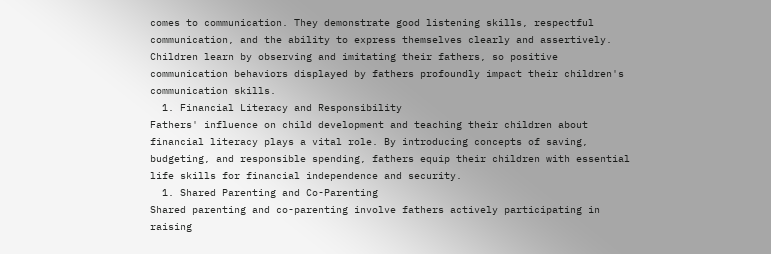comes to communication. They demonstrate good listening skills, respectful communication, and the ability to express themselves clearly and assertively. Children learn by observing and imitating their fathers, so positive communication behaviors displayed by fathers profoundly impact their children's communication skills.
  1. Financial Literacy and Responsibility
Fathers' influence on child development and teaching their children about financial literacy plays a vital role. By introducing concepts of saving, budgeting, and responsible spending, fathers equip their children with essential life skills for financial independence and security.
  1. Shared Parenting and Co-Parenting
Shared parenting and co-parenting involve fathers actively participating in raising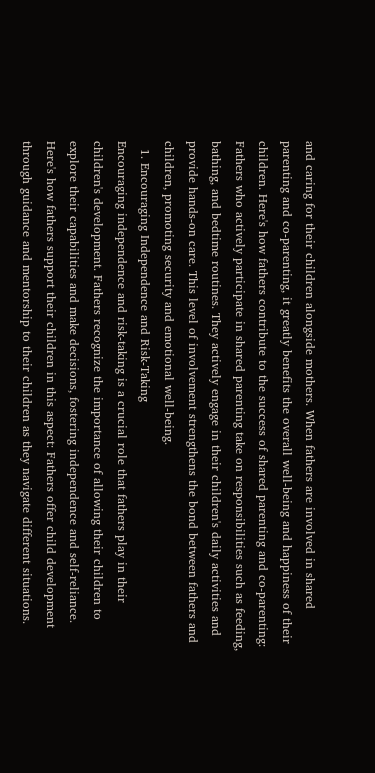and caring for their children alongside mothers. When fathers are involved in shared parenting and co-parenting, it greatly benefits the overall well-being and happiness of their children. Here's how fathers contribute to the success of shared parenting and co-parenting: Fathers who actively participate in shared parenting take on responsibilities such as feeding, bathing, and bedtime routines. They actively engage in their children's daily activities and provide hands-on care. This level of involvement strengthens the bond between fathers and children, promoting security and emotional well-being.
  1. Encouraging Independence and Risk-Taking
Encouraging independence and risk-taking is a crucial role that fathers play in their children's development. Fathers recognize the importance of allowing their children to explore their capabilities and make decisions, fostering independence and self-reliance. Here's how fathers support their children in this aspect: Fathers offer child development through guidance and mentorship to their children as they navigate different situations.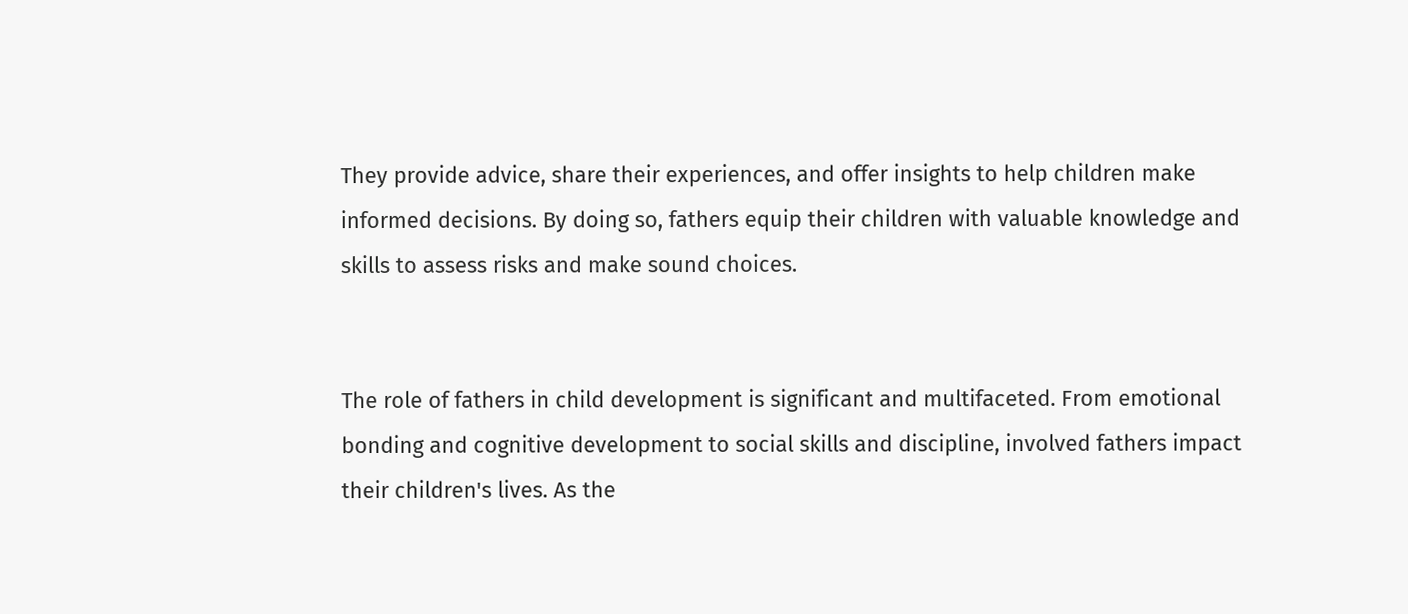They provide advice, share their experiences, and offer insights to help children make informed decisions. By doing so, fathers equip their children with valuable knowledge and skills to assess risks and make sound choices.


The role of fathers in child development is significant and multifaceted. From emotional bonding and cognitive development to social skills and discipline, involved fathers impact their children's lives. As the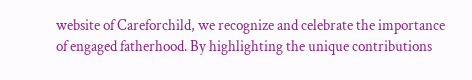website of Careforchild, we recognize and celebrate the importance of engaged fatherhood. By highlighting the unique contributions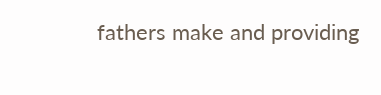fathers make and providing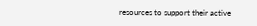resources to support their active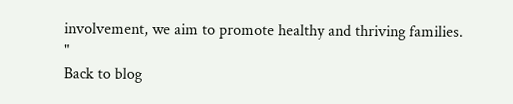involvement, we aim to promote healthy and thriving families. "
Back to blog